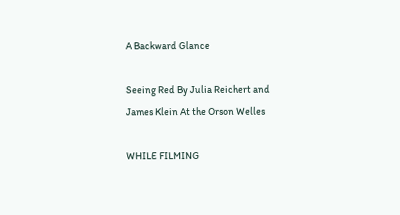A Backward Glance

Seeing Red By Julia Reichert and James Klein At the Orson Welles

WHILE FILMING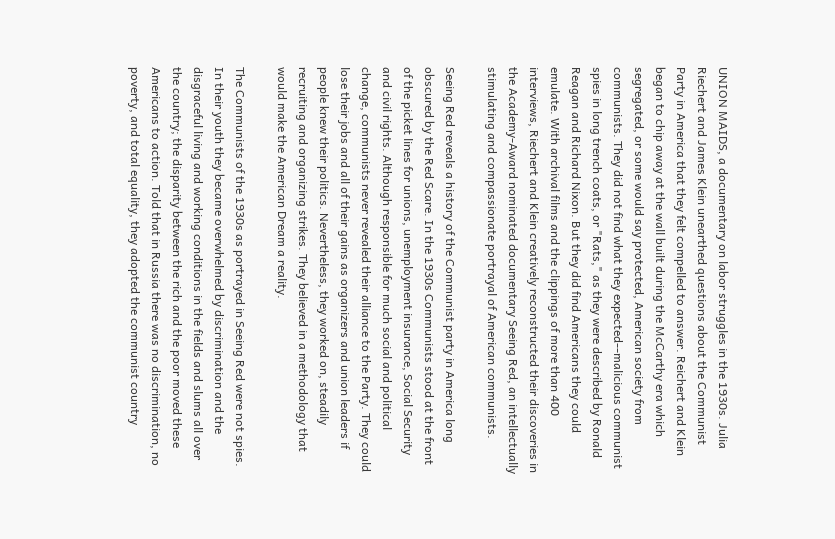UNION MAIDS, a documentary on labor struggles in the 1930s. Julia Riechert and James Klein unearthed questions about the Communist Party in America that they felt compelled to answer. Reichert and Klein began to chip away at the wall built during the McCarthy era which segregated, or some would say protected, American society from communists. They did not find what they expected--malicious communist spies in long trench coats, or "Rats," as they were described by Ronald Reagan and Richard Nixon. But they did find Americans they could emulate. With archival films and the clippings of more than 400 interviews, Riechert and Klein creatively reconstructed their discoveries in the Academy-Award nominated documentary Seeing Red, an intellectually stimulating and compassionate portrayal of American communists.

Seeing Red reveals a history of the Communist party in America long obscured by the Red Scare. In the 1930s Communists stood at the front of the picket lines for unions, unemployment insurance, Social Security and civil rights. Although responsible for much social and political change, communists never revealed their alliance to the Party. They could lose their jobs and all of their gains as organizers and union leaders if people knew their politics. Nevertheless, they worked on, steadily recruiting and organizing strikes. They believed in a methodology that would make the American Dream a reality.

The Communists of the 1930s as portrayed in Seeing Red were not spies. In their youth they became overwhelmed by discrimination and the disgraceful living and working conditions in the fields and slums all over the country; the disparity between the rich and the poor moved these Americans to action. Told that in Russia there was no discrimination, no poverty, and total equality, they adopted the communist country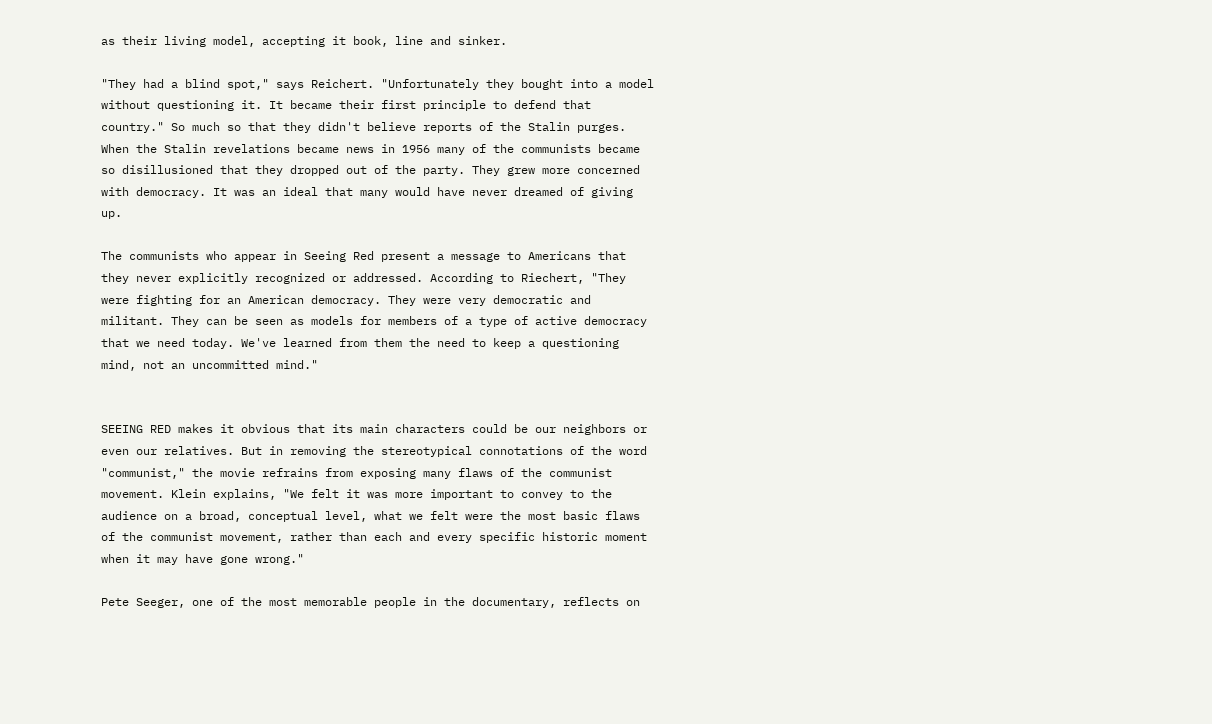as their living model, accepting it book, line and sinker.

"They had a blind spot," says Reichert. "Unfortunately they bought into a model without questioning it. It became their first principle to defend that country." So much so that they didn't believe reports of the Stalin purges. When the Stalin revelations became news in 1956 many of the communists became so disillusioned that they dropped out of the party. They grew more concerned with democracy. It was an ideal that many would have never dreamed of giving up.

The communists who appear in Seeing Red present a message to Americans that they never explicitly recognized or addressed. According to Riechert, "They were fighting for an American democracy. They were very democratic and militant. They can be seen as models for members of a type of active democracy that we need today. We've learned from them the need to keep a questioning mind, not an uncommitted mind."


SEEING RED makes it obvious that its main characters could be our neighbors or even our relatives. But in removing the stereotypical connotations of the word "communist," the movie refrains from exposing many flaws of the communist movement. Klein explains, "We felt it was more important to convey to the audience on a broad, conceptual level, what we felt were the most basic flaws of the communist movement, rather than each and every specific historic moment when it may have gone wrong."

Pete Seeger, one of the most memorable people in the documentary, reflects on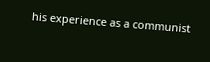his experience as a communist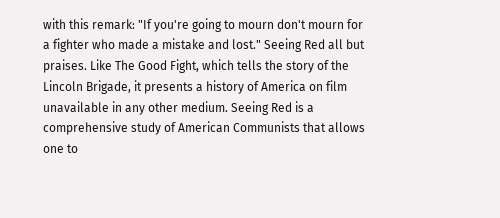with this remark: "If you're going to mourn don't mourn for a fighter who made a mistake and lost." Seeing Red all but praises. Like The Good Fight, which tells the story of the Lincoln Brigade, it presents a history of America on film unavailable in any other medium. Seeing Red is a comprehensive study of American Communists that allows one to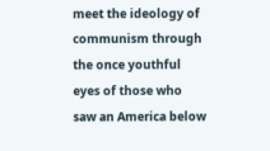meet the ideology of communism through the once youthful eyes of those who saw an America below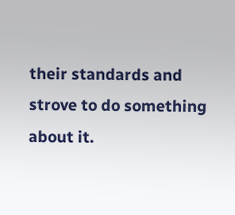their standards and strove to do something about it.